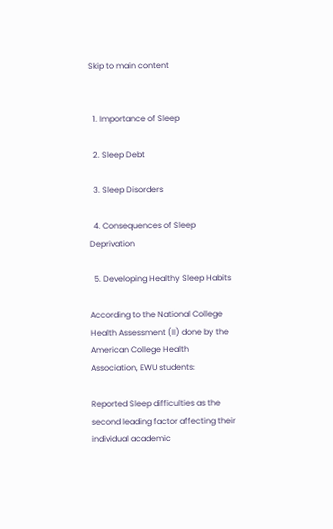Skip to main content


  1. Importance of Sleep

  2. Sleep Debt

  3. Sleep Disorders

  4. Consequences of Sleep Deprivation

  5. Developing Healthy Sleep Habits

According to the National College Health Assessment (II) done by the American College Health Association, EWU students:

Reported Sleep difficulties as the second leading factor affecting their individual academic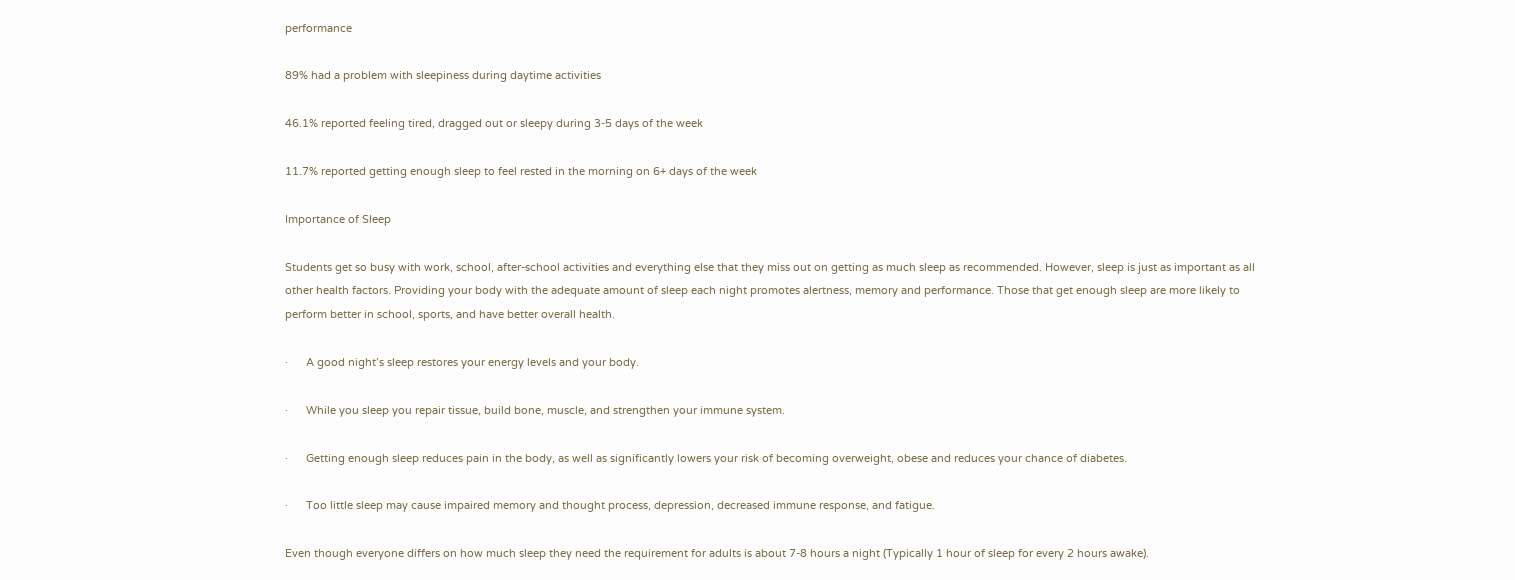performance

89% had a problem with sleepiness during daytime activities

46.1% reported feeling tired, dragged out or sleepy during 3-5 days of the week

11.7% reported getting enough sleep to feel rested in the morning on 6+ days of the week

Importance of Sleep

Students get so busy with work, school, after-school activities and everything else that they miss out on getting as much sleep as recommended. However, sleep is just as important as all other health factors. Providing your body with the adequate amount of sleep each night promotes alertness, memory and performance. Those that get enough sleep are more likely to perform better in school, sports, and have better overall health.

·      A good night’s sleep restores your energy levels and your body.

·      While you sleep you repair tissue, build bone, muscle, and strengthen your immune system.

·      Getting enough sleep reduces pain in the body, as well as significantly lowers your risk of becoming overweight, obese and reduces your chance of diabetes.

·      Too little sleep may cause impaired memory and thought process, depression, decreased immune response, and fatigue.

Even though everyone differs on how much sleep they need the requirement for adults is about 7-8 hours a night (Typically 1 hour of sleep for every 2 hours awake).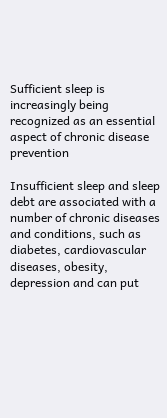Sufficient sleep is increasingly being recognized as an essential aspect of chronic disease prevention

Insufficient sleep and sleep debt are associated with a number of chronic diseases and conditions, such as diabetes, cardiovascular diseases, obesity, depression and can put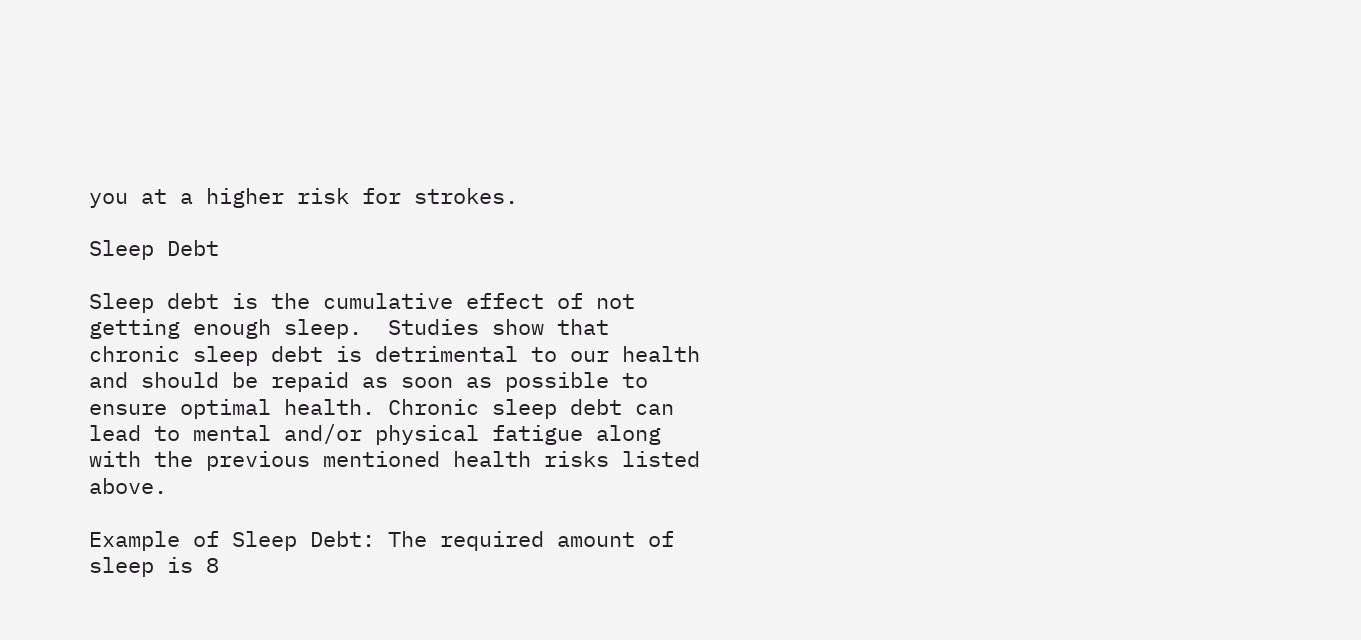you at a higher risk for strokes.

Sleep Debt

Sleep debt is the cumulative effect of not getting enough sleep.  Studies show that chronic sleep debt is detrimental to our health and should be repaid as soon as possible to ensure optimal health. Chronic sleep debt can lead to mental and/or physical fatigue along with the previous mentioned health risks listed above.

Example of Sleep Debt: The required amount of sleep is 8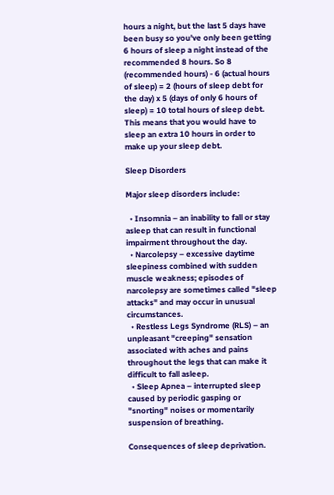hours a night, but the last 5 days have been busy so you've only been getting 6 hours of sleep a night instead of the recommended 8 hours. So 8 (recommended hours) - 6 (actual hours of sleep) = 2 (hours of sleep debt for the day) x 5 (days of only 6 hours of sleep) = 10 total hours of sleep debt. This means that you would have to sleep an extra 10 hours in order to make up your sleep debt.

Sleep Disorders

Major sleep disorders include:

  • Insomnia – an inability to fall or stay asleep that can result in functional impairment throughout the day.
  • Narcolepsy – excessive daytime sleepiness combined with sudden muscle weakness; episodes of narcolepsy are sometimes called "sleep attacks" and may occur in unusual circumstances.
  • Restless Legs Syndrome (RLS) – an unpleasant "creeping" sensation associated with aches and pains throughout the legs that can make it difficult to fall asleep.
  • Sleep Apnea – interrupted sleep caused by periodic gasping or "snorting" noises or momentarily suspension of breathing.

Consequences of sleep deprivation.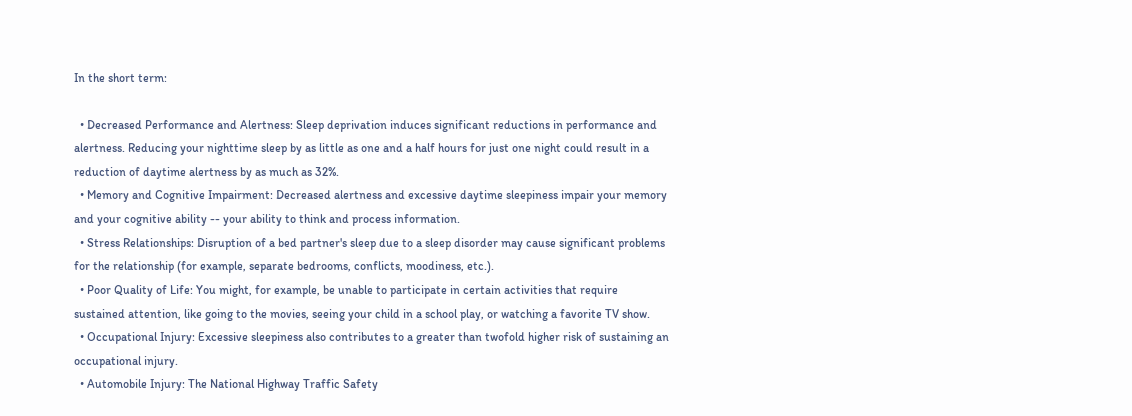In the short term:

  • Decreased Performance and Alertness: Sleep deprivation induces significant reductions in performance and alertness. Reducing your nighttime sleep by as little as one and a half hours for just one night could result in a reduction of daytime alertness by as much as 32%.
  • Memory and Cognitive Impairment: Decreased alertness and excessive daytime sleepiness impair your memory and your cognitive ability -- your ability to think and process information.
  • Stress Relationships: Disruption of a bed partner's sleep due to a sleep disorder may cause significant problems for the relationship (for example, separate bedrooms, conflicts, moodiness, etc.).
  • Poor Quality of Life: You might, for example, be unable to participate in certain activities that require sustained attention, like going to the movies, seeing your child in a school play, or watching a favorite TV show.
  • Occupational Injury: Excessive sleepiness also contributes to a greater than twofold higher risk of sustaining an occupational injury.
  • Automobile Injury: The National Highway Traffic Safety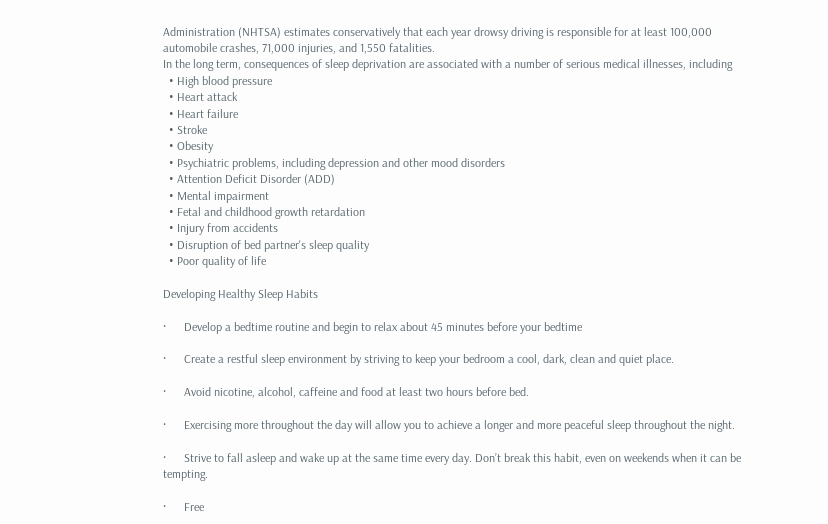Administration (NHTSA) estimates conservatively that each year drowsy driving is responsible for at least 100,000 automobile crashes, 71,000 injuries, and 1,550 fatalities.
In the long term, consequences of sleep deprivation are associated with a number of serious medical illnesses, including
  • High blood pressure
  • Heart attack
  • Heart failure
  • Stroke
  • Obesity
  • Psychiatric problems, including depression and other mood disorders
  • Attention Deficit Disorder (ADD)
  • Mental impairment
  • Fetal and childhood growth retardation
  • Injury from accidents
  • Disruption of bed partner's sleep quality
  • Poor quality of life

Developing Healthy Sleep Habits

·      Develop a bedtime routine and begin to relax about 45 minutes before your bedtime

·      Create a restful sleep environment by striving to keep your bedroom a cool, dark, clean and quiet place.

·      Avoid nicotine, alcohol, caffeine and food at least two hours before bed.

·      Exercising more throughout the day will allow you to achieve a longer and more peaceful sleep throughout the night.

·      Strive to fall asleep and wake up at the same time every day. Don’t break this habit, even on weekends when it can be tempting.

·      Free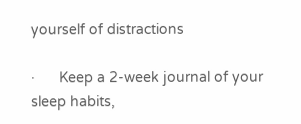yourself of distractions

·      Keep a 2-week journal of your sleep habits,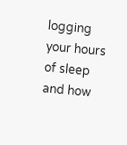logging your hours of sleep and how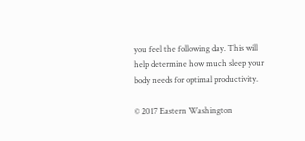you feel the following day. This will help determine how much sleep your body needs for optimal productivity.

© 2017 Eastern Washington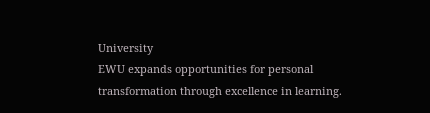University
EWU expands opportunities for personal transformation through excellence in learning.